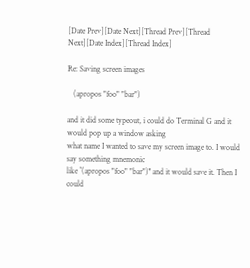[Date Prev][Date Next][Thread Prev][Thread Next][Date Index][Thread Index]

Re: Saving screen images

   (apropos "foo" "bar")

and it did some typeout, i could do Terminal G and it would pop up a window asking
what name I wanted to save my screen image to. I would say something mnemonic
like ``(apropos "foo" "bar")'' and it would save it. Then I could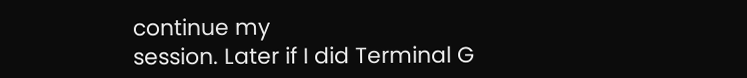continue my
session. Later if I did Terminal G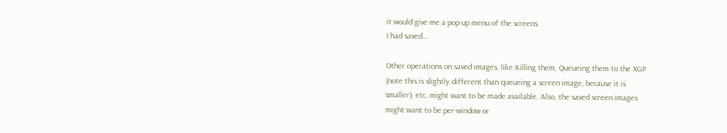it would give me a pop-up menu of the screens
I had saved...

Other operations on saved images, like Killing them, Queueing them to the XGP
(note this is slightly different than queueing a screen image, because it is
smaller), etc. might want to be made available. Also, the saved screen images
might want to be per-window or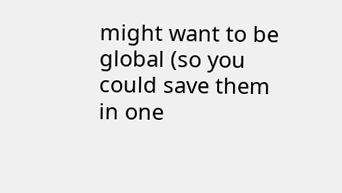might want to be global (so you could save them
in one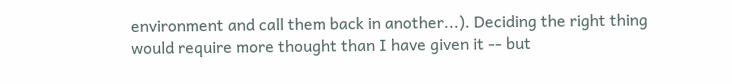environment and call them back in another...). Deciding the right thing
would require more thought than I have given it -- but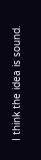I think the idea is sound.